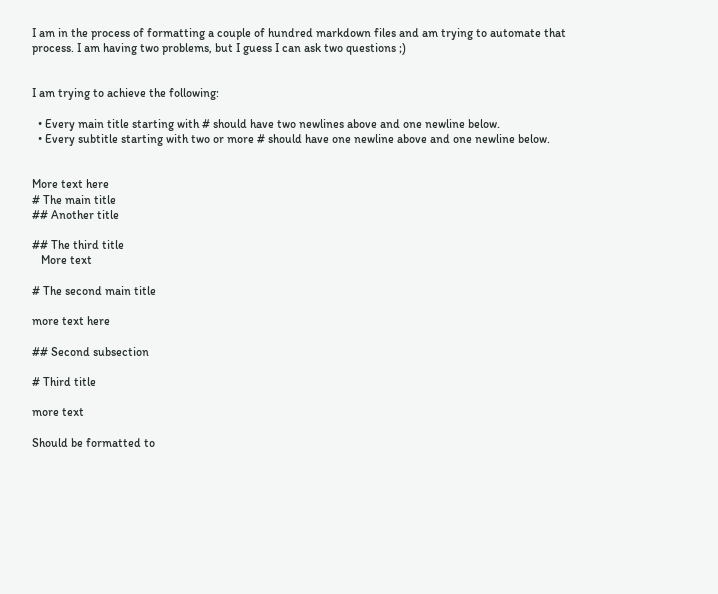I am in the process of formatting a couple of hundred markdown files and am trying to automate that process. I am having two problems, but I guess I can ask two questions ;)


I am trying to achieve the following:

  • Every main title starting with # should have two newlines above and one newline below.
  • Every subtitle starting with two or more # should have one newline above and one newline below.


More text here
# The main title
## Another title

## The third title
   More text

# The second main title

more text here

## Second subsection

# Third title

more text

Should be formatted to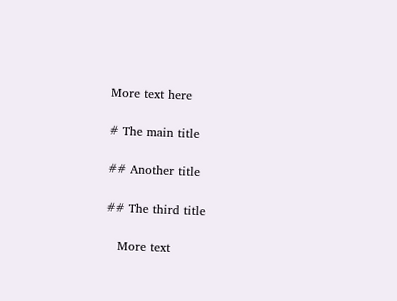More text here

# The main title

## Another title

## The third title

   More text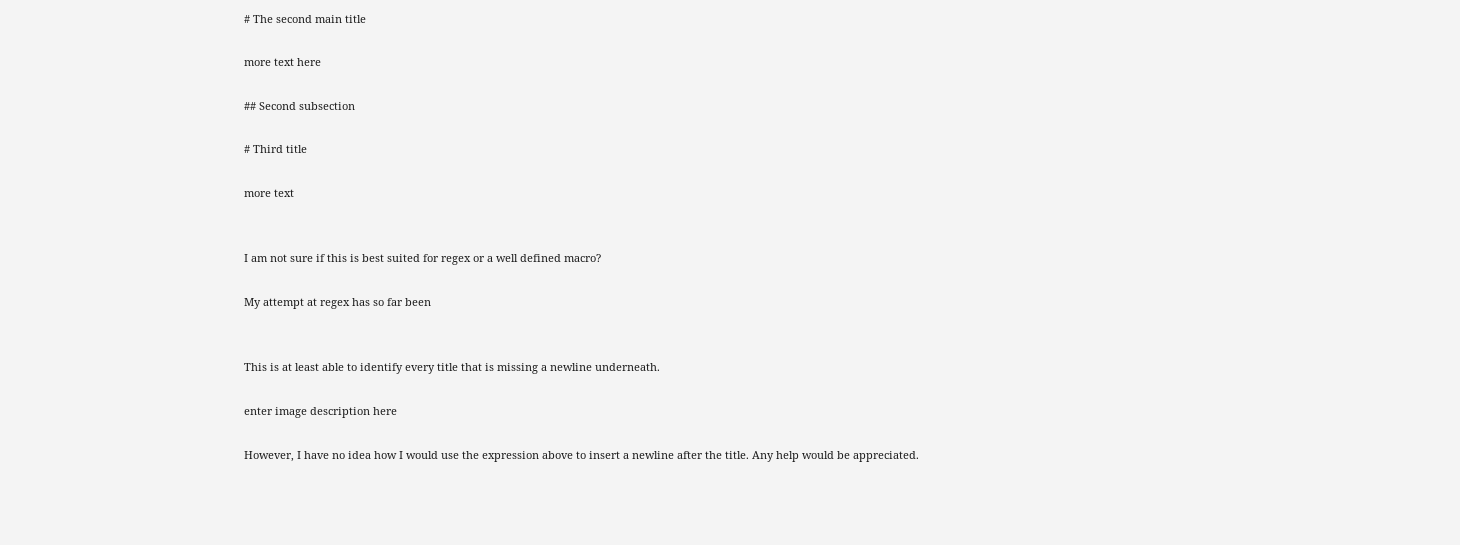# The second main title

more text here

## Second subsection

# Third title

more text


I am not sure if this is best suited for regex or a well defined macro?

My attempt at regex has so far been


This is at least able to identify every title that is missing a newline underneath.

enter image description here

However, I have no idea how I would use the expression above to insert a newline after the title. Any help would be appreciated.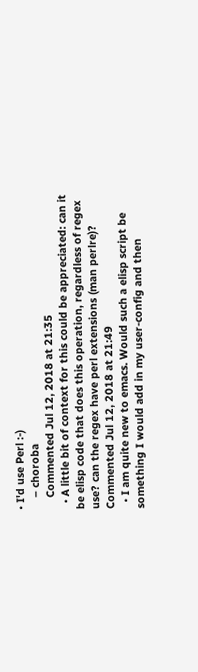• I'd use Perl :-)
    – choroba
    Commented Jul 12, 2018 at 21:35
  • A little bit of context for this could be appreciated: can it be elisp code that does this operation, regardless of regex use? can the regex have perl extensions (man perlre)? Commented Jul 12, 2018 at 21:49
  • I am quite new to emacs. Would such a elisp script be something I would add in my user-config and then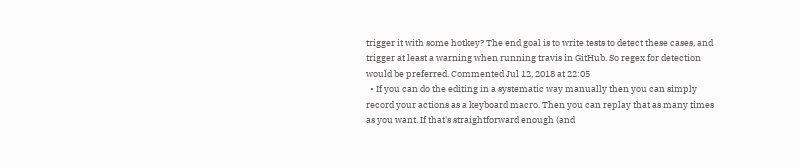trigger it with some hotkey? The end goal is to write tests to detect these cases, and trigger at least a warning when running travis in GitHub. So regex for detection would be preferred. Commented Jul 12, 2018 at 22:05
  • If you can do the editing in a systematic way manually then you can simply record your actions as a keyboard macro. Then you can replay that as many times as you want. If that's straightforward enough (and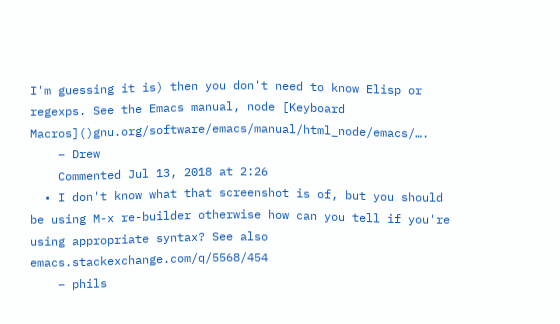I'm guessing it is) then you don't need to know Elisp or regexps. See the Emacs manual, node [Keyboard Macros]()gnu.org/software/emacs/manual/html_node/emacs/….
    – Drew
    Commented Jul 13, 2018 at 2:26
  • I don't know what that screenshot is of, but you should be using M-x re-builder otherwise how can you tell if you're using appropriate syntax? See also emacs.stackexchange.com/q/5568/454
    – phils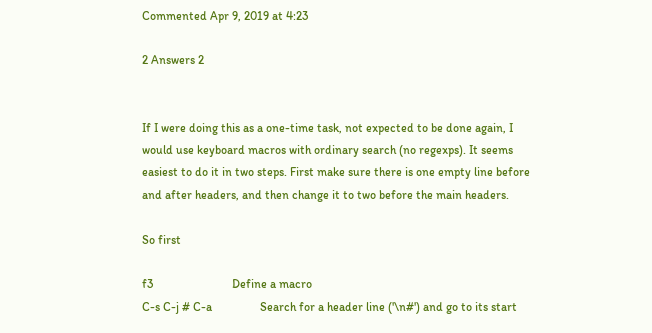Commented Apr 9, 2019 at 4:23

2 Answers 2


If I were doing this as a one-time task, not expected to be done again, I would use keyboard macros with ordinary search (no regexps). It seems easiest to do it in two steps. First make sure there is one empty line before and after headers, and then change it to two before the main headers.

So first

f3                          Define a macro
C-s C-j # C-a                Search for a header line ('\n#') and go to its start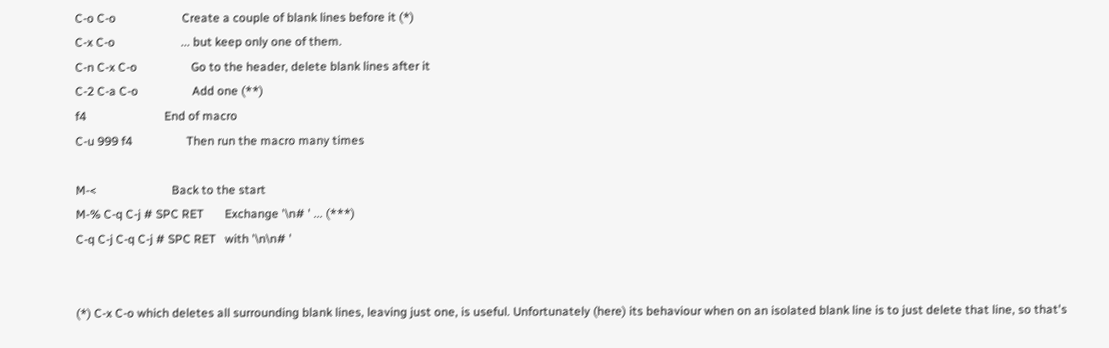C-o C-o                      Create a couple of blank lines before it (*)
C-x C-o                      ... but keep only one of them.
C-n C-x C-o                  Go to the header, delete blank lines after it
C-2 C-a C-o                  Add one (**)
f4                          End of macro
C-u 999 f4                  Then run the macro many times

M-<                         Back to the start
M-% C-q C-j # SPC RET       Exchange '\n# ' ... (***)
C-q C-j C-q C-j # SPC RET   with '\n\n# '


(*) C-x C-o which deletes all surrounding blank lines, leaving just one, is useful. Unfortunately (here) its behaviour when on an isolated blank line is to just delete that line, so that's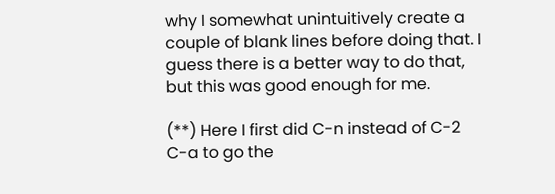why I somewhat unintuitively create a couple of blank lines before doing that. I guess there is a better way to do that, but this was good enough for me.

(**) Here I first did C-n instead of C-2 C-a to go the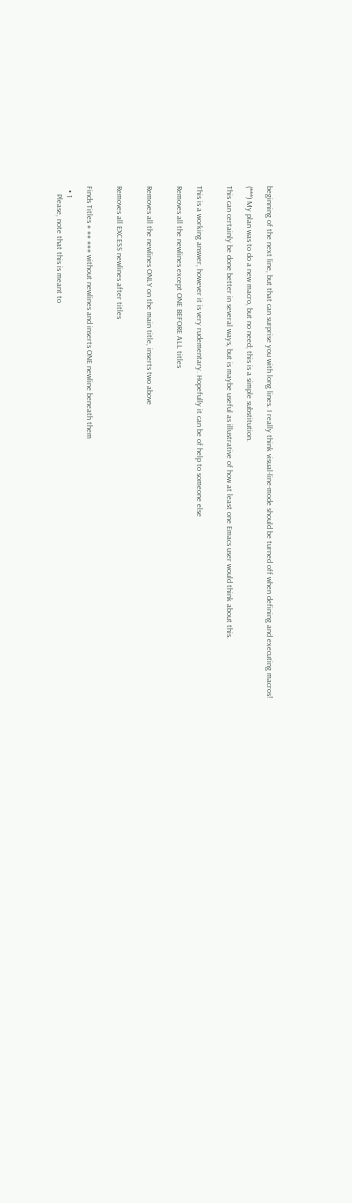beginning of the next line, but that can surprise you with long lines. I really think visual-line-mode should be turned off when defining and executing macros!

(***) My plan was to do a new macro, but no need; this is a simple substitution.

This can certainly be done better in several ways, but is maybe useful as illustrative of how at least one Emacs user would think about this.


This is a working answer, however it is very rudementary. Hopefully it can be of help to someone else

Removes all the newlines except ONE BEFORE ALL titles


Removes all the newlines ONLY on the main title, inserts two above


Removes all EXCESS newlines after titles


Finds Titles # ## ### without newlines and inserts ONE newline beneath them

  • 1
    Please, note that this is meant to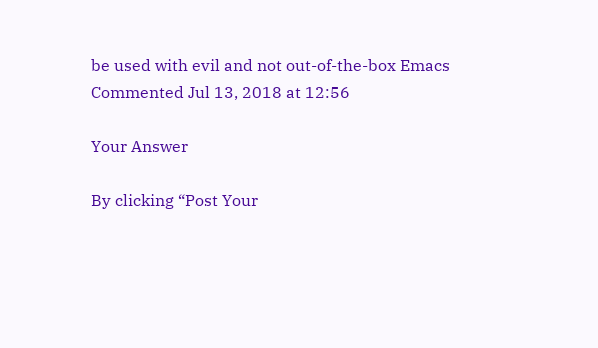be used with evil and not out-of-the-box Emacs Commented Jul 13, 2018 at 12:56

Your Answer

By clicking “Post Your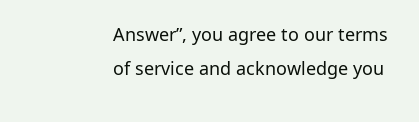Answer”, you agree to our terms of service and acknowledge you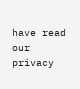have read our privacy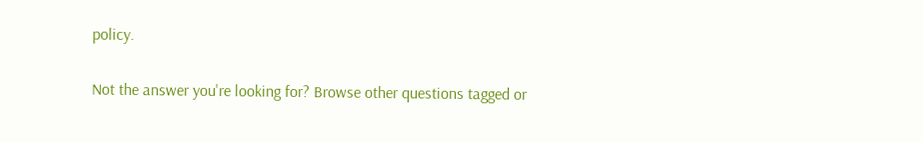policy.

Not the answer you're looking for? Browse other questions tagged or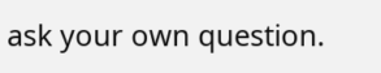ask your own question.